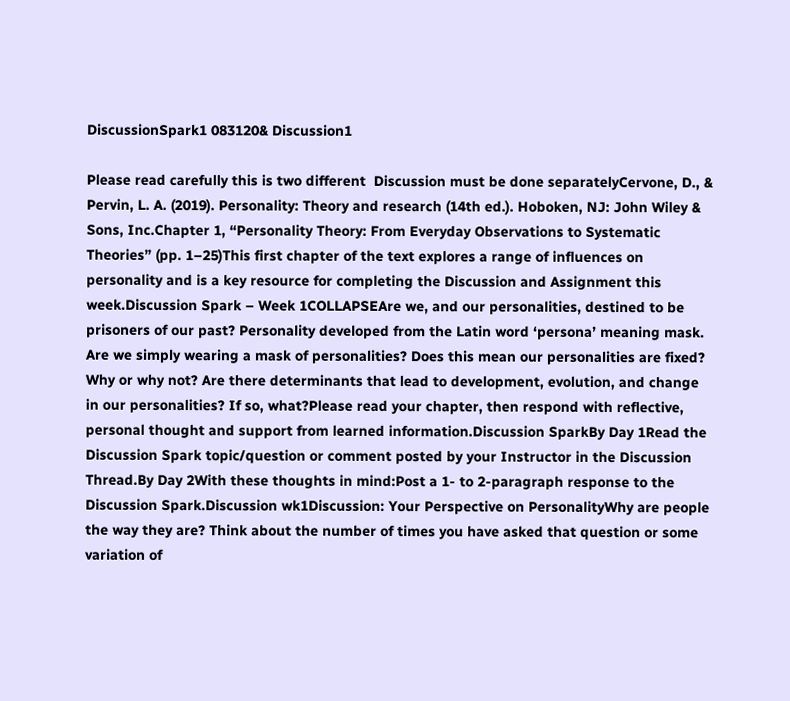DiscussionSpark1 083120& Discussion1

Please read carefully this is two different  Discussion must be done separatelyCervone, D., & Pervin, L. A. (2019). Personality: Theory and research (14th ed.). Hoboken, NJ: John Wiley & Sons, Inc.Chapter 1, “Personality Theory: From Everyday Observations to Systematic Theories” (pp. 1–25)This first chapter of the text explores a range of influences on personality and is a key resource for completing the Discussion and Assignment this week.Discussion Spark – Week 1COLLAPSEAre we, and our personalities, destined to be prisoners of our past? Personality developed from the Latin word ‘persona’ meaning mask. Are we simply wearing a mask of personalities? Does this mean our personalities are fixed? Why or why not? Are there determinants that lead to development, evolution, and change in our personalities? If so, what?Please read your chapter, then respond with reflective, personal thought and support from learned information.Discussion SparkBy Day 1Read the Discussion Spark topic/question or comment posted by your Instructor in the Discussion Thread.By Day 2With these thoughts in mind:Post a 1- to 2-paragraph response to the Discussion Spark.Discussion wk1Discussion: Your Perspective on PersonalityWhy are people the way they are? Think about the number of times you have asked that question or some variation of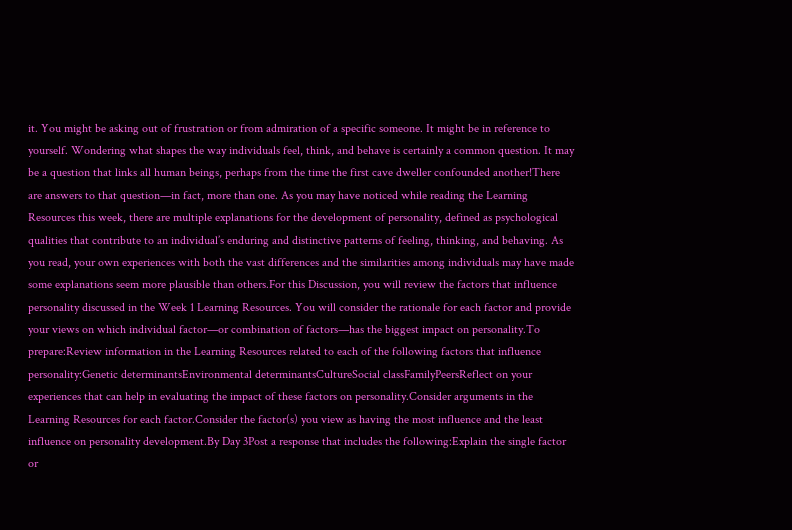it. You might be asking out of frustration or from admiration of a specific someone. It might be in reference to yourself. Wondering what shapes the way individuals feel, think, and behave is certainly a common question. It may be a question that links all human beings, perhaps from the time the first cave dweller confounded another!There are answers to that question—in fact, more than one. As you may have noticed while reading the Learning Resources this week, there are multiple explanations for the development of personality, defined as psychological qualities that contribute to an individual’s enduring and distinctive patterns of feeling, thinking, and behaving. As you read, your own experiences with both the vast differences and the similarities among individuals may have made some explanations seem more plausible than others.For this Discussion, you will review the factors that influence personality discussed in the Week 1 Learning Resources. You will consider the rationale for each factor and provide your views on which individual factor—or combination of factors—has the biggest impact on personality.To prepare:Review information in the Learning Resources related to each of the following factors that influence personality:Genetic determinantsEnvironmental determinantsCultureSocial classFamilyPeersReflect on your experiences that can help in evaluating the impact of these factors on personality.Consider arguments in the Learning Resources for each factor.Consider the factor(s) you view as having the most influence and the least influence on personality development.By Day 3Post a response that includes the following:Explain the single factor or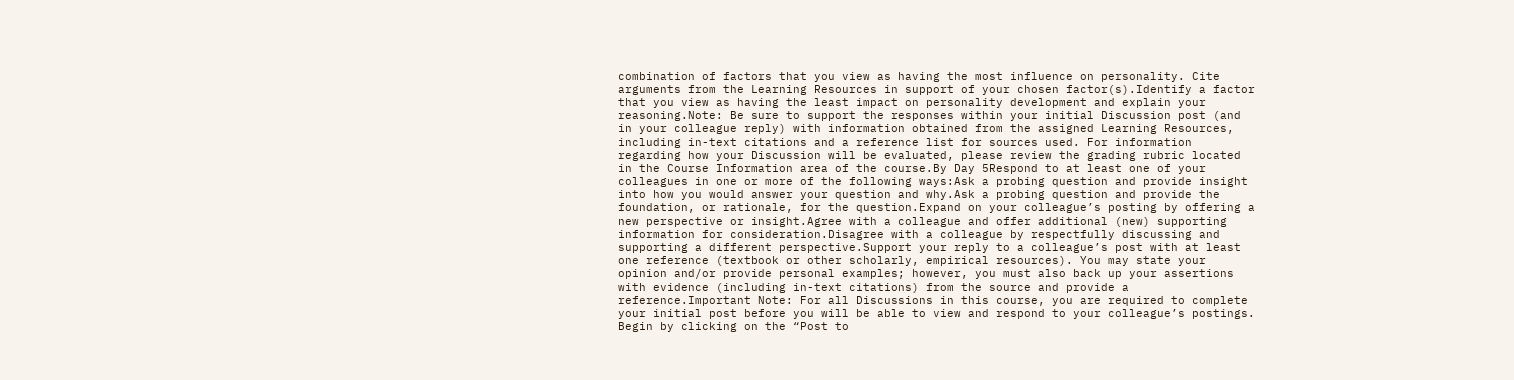combination of factors that you view as having the most influence on personality. Cite arguments from the Learning Resources in support of your chosen factor(s).Identify a factor that you view as having the least impact on personality development and explain your reasoning.Note: Be sure to support the responses within your initial Discussion post (and in your colleague reply) with information obtained from the assigned Learning Resources, including in-text citations and a reference list for sources used. For information regarding how your Discussion will be evaluated, please review the grading rubric located in the Course Information area of the course.By Day 5Respond to at least one of your colleagues in one or more of the following ways:Ask a probing question and provide insight into how you would answer your question and why.Ask a probing question and provide the foundation, or rationale, for the question.Expand on your colleague’s posting by offering a new perspective or insight.Agree with a colleague and offer additional (new) supporting information for consideration.Disagree with a colleague by respectfully discussing and supporting a different perspective.Support your reply to a colleague’s post with at least one reference (textbook or other scholarly, empirical resources). You may state your opinion and/or provide personal examples; however, you must also back up your assertions with evidence (including in-text citations) from the source and provide a reference.Important Note: For all Discussions in this course, you are required to complete your initial post before you will be able to view and respond to your colleague’s postings. Begin by clicking on the “Post to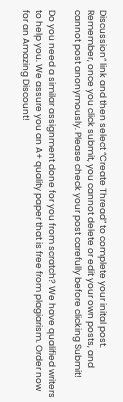Discussion” link and then select “Create Thread” to complete your inital post. Remember, once you click submit, you cannot delete or edit your own posts, and cannot post anonymously. Please check your post carefully before clicking Submit!

Do you need a similar assignment done for you from scratch? We have qualified writers to help you. We assure you an A+ quality paper that is free from plagiarism. Order now for an Amazing Discount!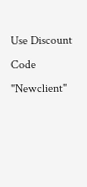Use Discount Code "Newclient"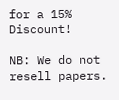for a 15% Discount!

NB: We do not resell papers.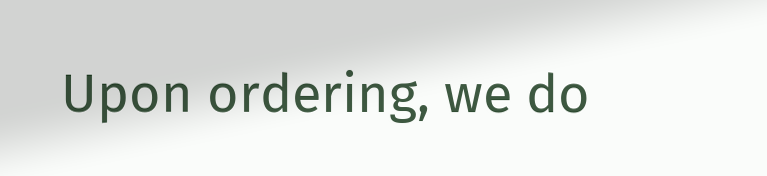Upon ordering, we do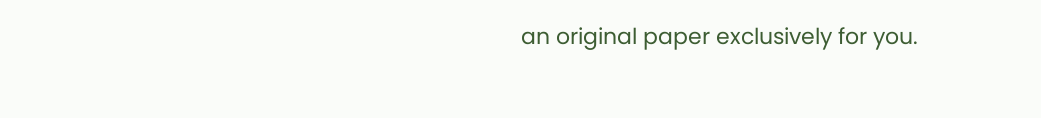an original paper exclusively for you.